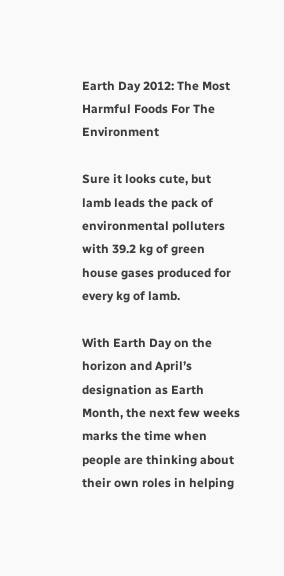Earth Day 2012: The Most Harmful Foods For The Environment

Sure it looks cute, but lamb leads the pack of environmental polluters with 39.2 kg of green house gases produced for every kg of lamb.

With Earth Day on the horizon and April’s designation as Earth Month, the next few weeks marks the time when people are thinking about their own roles in helping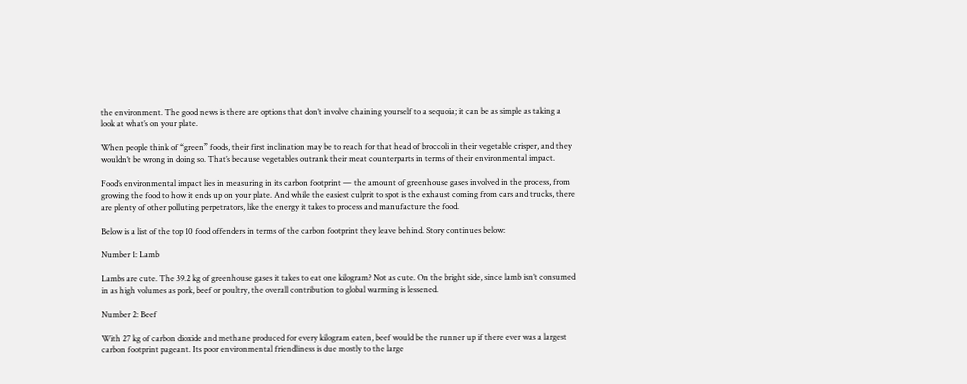the environment. The good news is there are options that don’t involve chaining yourself to a sequoia; it can be as simple as taking a look at what’s on your plate.

When people think of “green” foods, their first inclination may be to reach for that head of broccoli in their vegetable crisper, and they wouldn’t be wrong in doing so. That’s because vegetables outrank their meat counterparts in terms of their environmental impact.

Food’s environmental impact lies in measuring in its carbon footprint — the amount of greenhouse gases involved in the process, from growing the food to how it ends up on your plate. And while the easiest culprit to spot is the exhaust coming from cars and trucks, there are plenty of other polluting perpetrators, like the energy it takes to process and manufacture the food.

Below is a list of the top 10 food offenders in terms of the carbon footprint they leave behind. Story continues below:

Number 1: Lamb

Lambs are cute. The 39.2 kg of greenhouse gases it takes to eat one kilogram? Not as cute. On the bright side, since lamb isn’t consumed in as high volumes as pork, beef or poultry, the overall contribution to global warming is lessened.

Number 2: Beef

With 27 kg of carbon dioxide and methane produced for every kilogram eaten, beef would be the runner up if there ever was a largest carbon footprint pageant. Its poor environmental friendliness is due mostly to the large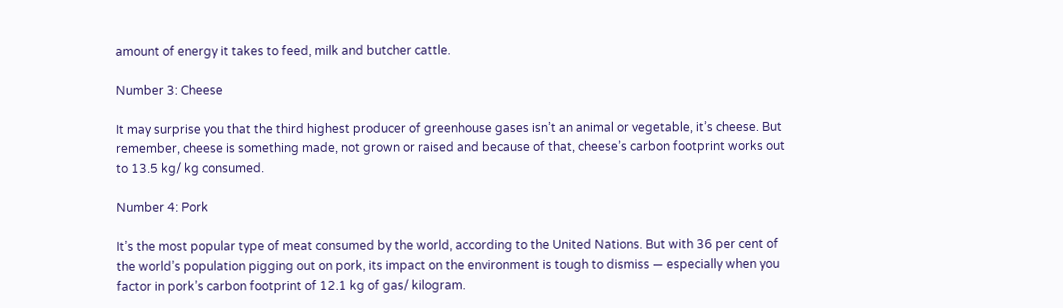amount of energy it takes to feed, milk and butcher cattle.

Number 3: Cheese

It may surprise you that the third highest producer of greenhouse gases isn’t an animal or vegetable, it’s cheese. But remember, cheese is something made, not grown or raised and because of that, cheese’s carbon footprint works out to 13.5 kg/ kg consumed.

Number 4: Pork

It’s the most popular type of meat consumed by the world, according to the United Nations. But with 36 per cent of the world’s population pigging out on pork, its impact on the environment is tough to dismiss — especially when you factor in pork’s carbon footprint of 12.1 kg of gas/ kilogram.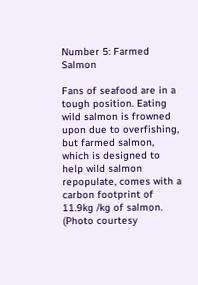Number 5: Farmed Salmon

Fans of seafood are in a tough position. Eating wild salmon is frowned upon due to overfishing, but farmed salmon, which is designed to help wild salmon repopulate, comes with a carbon footprint of 11.9kg /kg of salmon. (Photo courtesy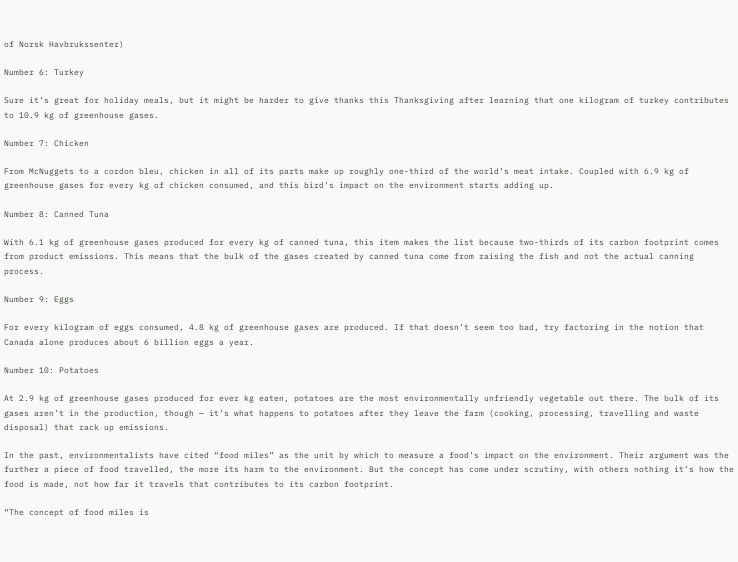of Norsk Havbrukssenter)

Number 6: Turkey

Sure it’s great for holiday meals, but it might be harder to give thanks this Thanksgiving after learning that one kilogram of turkey contributes to 10.9 kg of greenhouse gases.

Number 7: Chicken

From McNuggets to a cordon bleu, chicken in all of its parts make up roughly one-third of the world’s meat intake. Coupled with 6.9 kg of greenhouse gases for every kg of chicken consumed, and this bird’s impact on the environment starts adding up.

Number 8: Canned Tuna

With 6.1 kg of greenhouse gases produced for every kg of canned tuna, this item makes the list because two-thirds of its carbon footprint comes from product emissions. This means that the bulk of the gases created by canned tuna come from raising the fish and not the actual canning process.

Number 9: Eggs

For every kilogram of eggs consumed, 4.8 kg of greenhouse gases are produced. If that doesn’t seem too bad, try factoring in the notion that Canada alone produces about 6 billion eggs a year.

Number 10: Potatoes

At 2.9 kg of greenhouse gases produced for ever kg eaten, potatoes are the most environmentally unfriendly vegetable out there. The bulk of its gases aren’t in the production, though — it’s what happens to potatoes after they leave the farm (cooking, processing, travelling and waste disposal) that rack up emissions.

In the past, environmentalists have cited “food miles” as the unit by which to measure a food’s impact on the environment. Their argument was the further a piece of food travelled, the more its harm to the environment. But the concept has come under scrutiny, with others nothing it’s how the food is made, not how far it travels that contributes to its carbon footprint.

“The concept of food miles is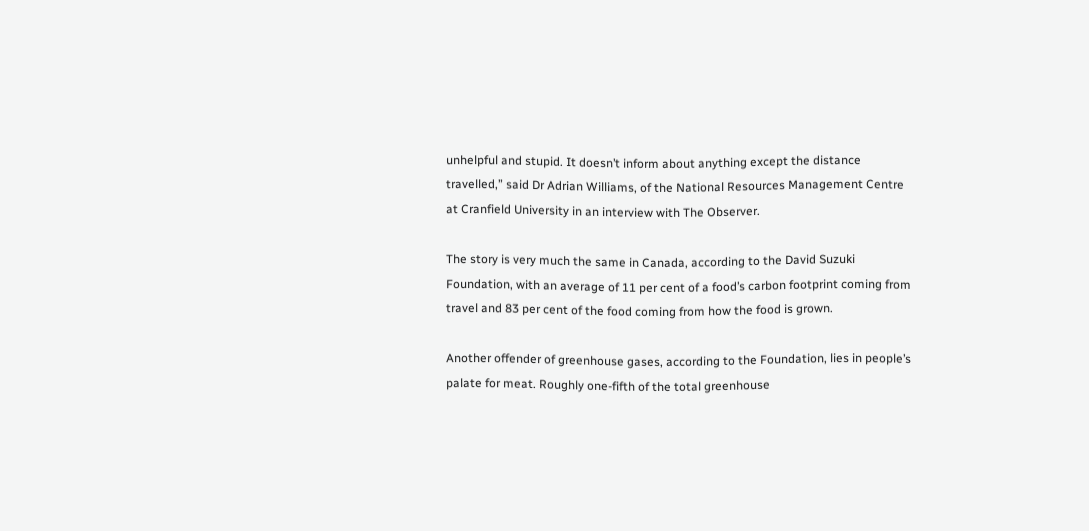unhelpful and stupid. It doesn’t inform about anything except the distance travelled,” said Dr Adrian Williams, of the National Resources Management Centre at Cranfield University in an interview with The Observer.

The story is very much the same in Canada, according to the David Suzuki Foundation, with an average of 11 per cent of a food’s carbon footprint coming from travel and 83 per cent of the food coming from how the food is grown.

Another offender of greenhouse gases, according to the Foundation, lies in people’s palate for meat. Roughly one-fifth of the total greenhouse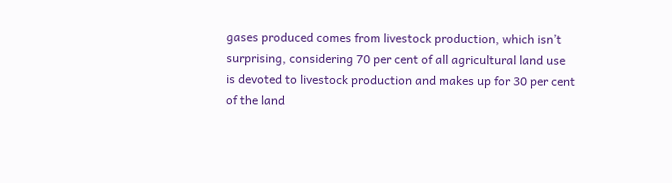gases produced comes from livestock production, which isn’t surprising, considering 70 per cent of all agricultural land use is devoted to livestock production and makes up for 30 per cent of the land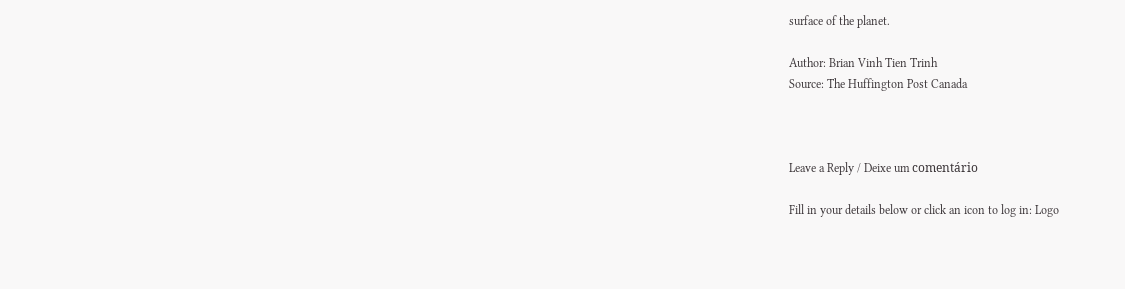surface of the planet.

Author: Brian Vinh Tien Trinh
Source: The Huffington Post Canada



Leave a Reply / Deixe um comentário

Fill in your details below or click an icon to log in: Logo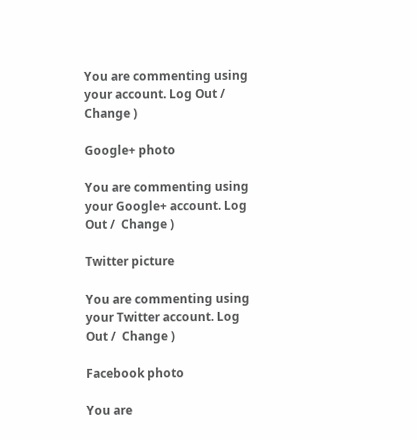You are commenting using your account. Log Out /  Change )

Google+ photo

You are commenting using your Google+ account. Log Out /  Change )

Twitter picture

You are commenting using your Twitter account. Log Out /  Change )

Facebook photo

You are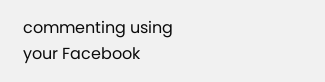commenting using your Facebook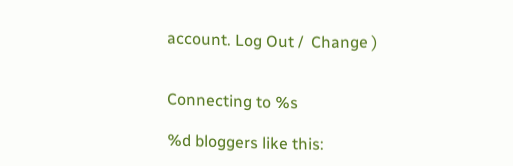account. Log Out /  Change )


Connecting to %s

%d bloggers like this: